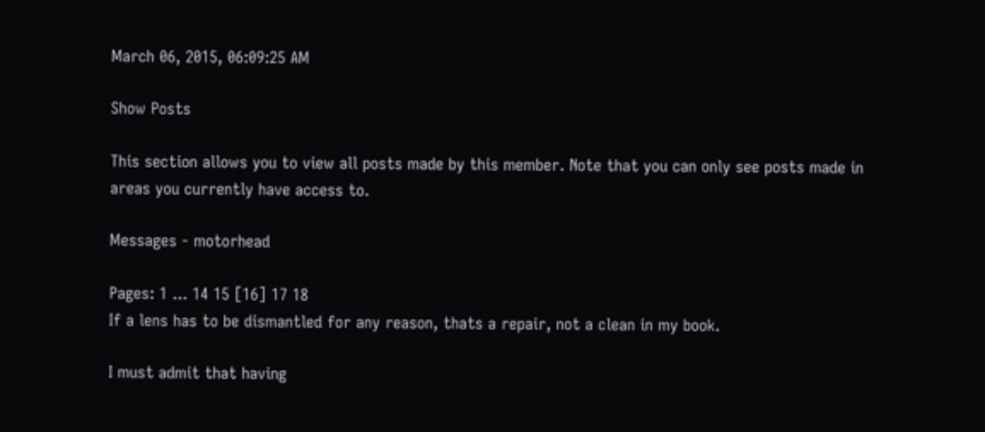March 06, 2015, 06:09:25 AM

Show Posts

This section allows you to view all posts made by this member. Note that you can only see posts made in areas you currently have access to.

Messages - motorhead

Pages: 1 ... 14 15 [16] 17 18
If a lens has to be dismantled for any reason, thats a repair, not a clean in my book.

I must admit that having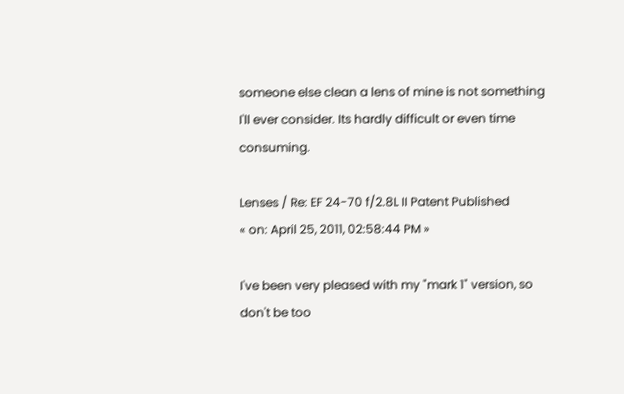someone else clean a lens of mine is not something I'll ever consider. Its hardly difficult or even time consuming.

Lenses / Re: EF 24-70 f/2.8L II Patent Published
« on: April 25, 2011, 02:58:44 PM »

I've been very pleased with my "mark 1" version, so don't be too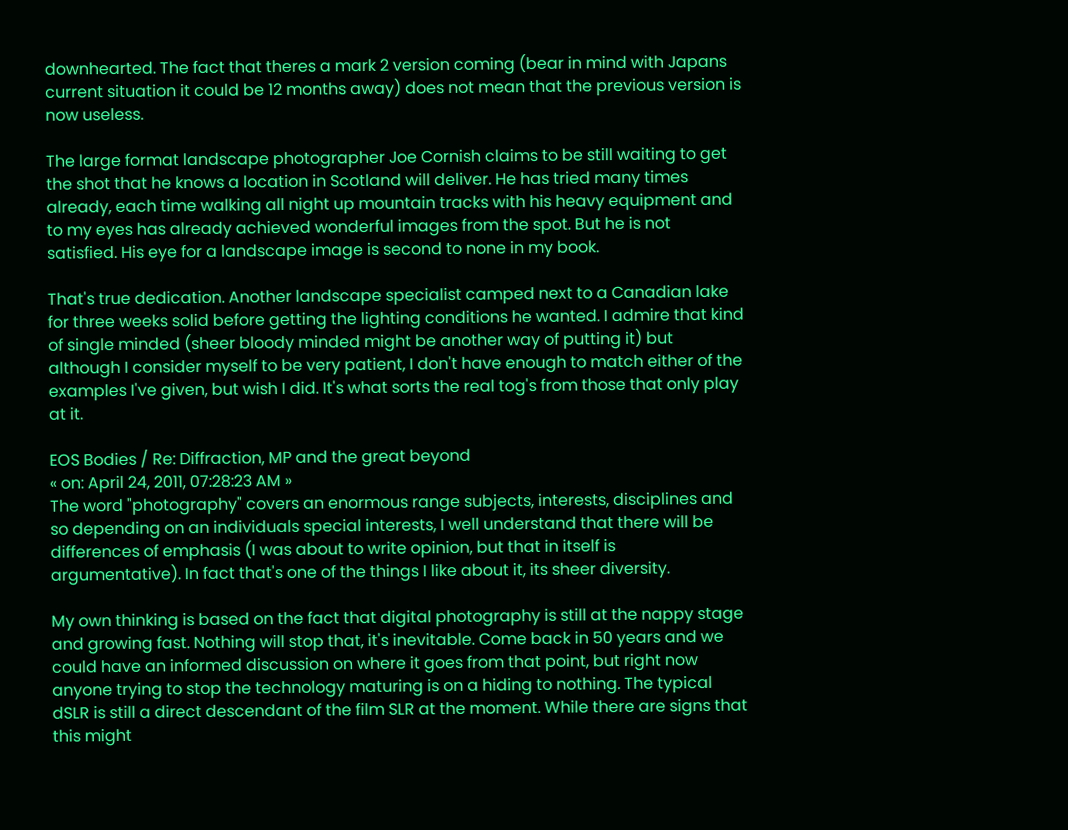downhearted. The fact that theres a mark 2 version coming (bear in mind with Japans current situation it could be 12 months away) does not mean that the previous version is now useless.

The large format landscape photographer Joe Cornish claims to be still waiting to get the shot that he knows a location in Scotland will deliver. He has tried many times already, each time walking all night up mountain tracks with his heavy equipment and to my eyes has already achieved wonderful images from the spot. But he is not satisfied. His eye for a landscape image is second to none in my book.

That's true dedication. Another landscape specialist camped next to a Canadian lake for three weeks solid before getting the lighting conditions he wanted. I admire that kind of single minded (sheer bloody minded might be another way of putting it) but although I consider myself to be very patient, I don't have enough to match either of the examples I've given, but wish I did. It's what sorts the real tog's from those that only play at it.

EOS Bodies / Re: Diffraction, MP and the great beyond
« on: April 24, 2011, 07:28:23 AM »
The word "photography" covers an enormous range subjects, interests, disciplines and so depending on an individuals special interests, I well understand that there will be differences of emphasis (I was about to write opinion, but that in itself is argumentative). In fact that's one of the things I like about it, its sheer diversity.

My own thinking is based on the fact that digital photography is still at the nappy stage and growing fast. Nothing will stop that, it's inevitable. Come back in 50 years and we could have an informed discussion on where it goes from that point, but right now anyone trying to stop the technology maturing is on a hiding to nothing. The typical dSLR is still a direct descendant of the film SLR at the moment. While there are signs that this might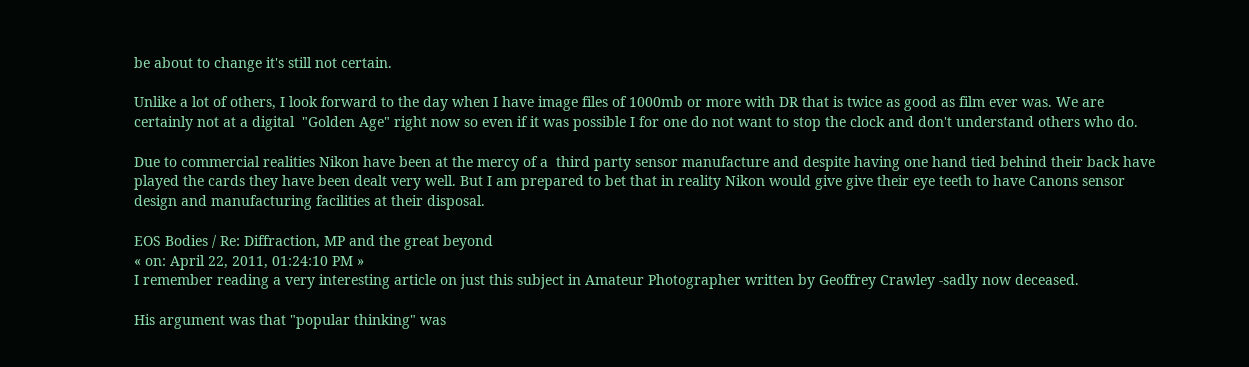be about to change it's still not certain.

Unlike a lot of others, I look forward to the day when I have image files of 1000mb or more with DR that is twice as good as film ever was. We are certainly not at a digital  "Golden Age" right now so even if it was possible I for one do not want to stop the clock and don't understand others who do.

Due to commercial realities Nikon have been at the mercy of a  third party sensor manufacture and despite having one hand tied behind their back have played the cards they have been dealt very well. But I am prepared to bet that in reality Nikon would give give their eye teeth to have Canons sensor design and manufacturing facilities at their disposal.

EOS Bodies / Re: Diffraction, MP and the great beyond
« on: April 22, 2011, 01:24:10 PM »
I remember reading a very interesting article on just this subject in Amateur Photographer written by Geoffrey Crawley -sadly now deceased.

His argument was that "popular thinking" was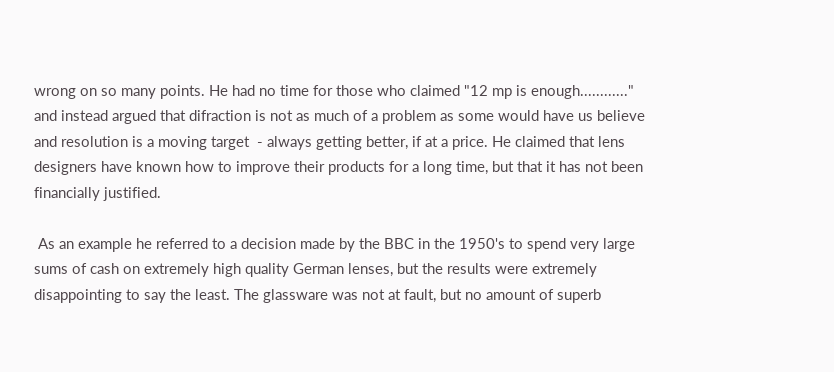wrong on so many points. He had no time for those who claimed "12 mp is enough............" and instead argued that difraction is not as much of a problem as some would have us believe and resolution is a moving target  - always getting better, if at a price. He claimed that lens designers have known how to improve their products for a long time, but that it has not been financially justified.

 As an example he referred to a decision made by the BBC in the 1950's to spend very large sums of cash on extremely high quality German lenses, but the results were extremely disappointing to say the least. The glassware was not at fault, but no amount of superb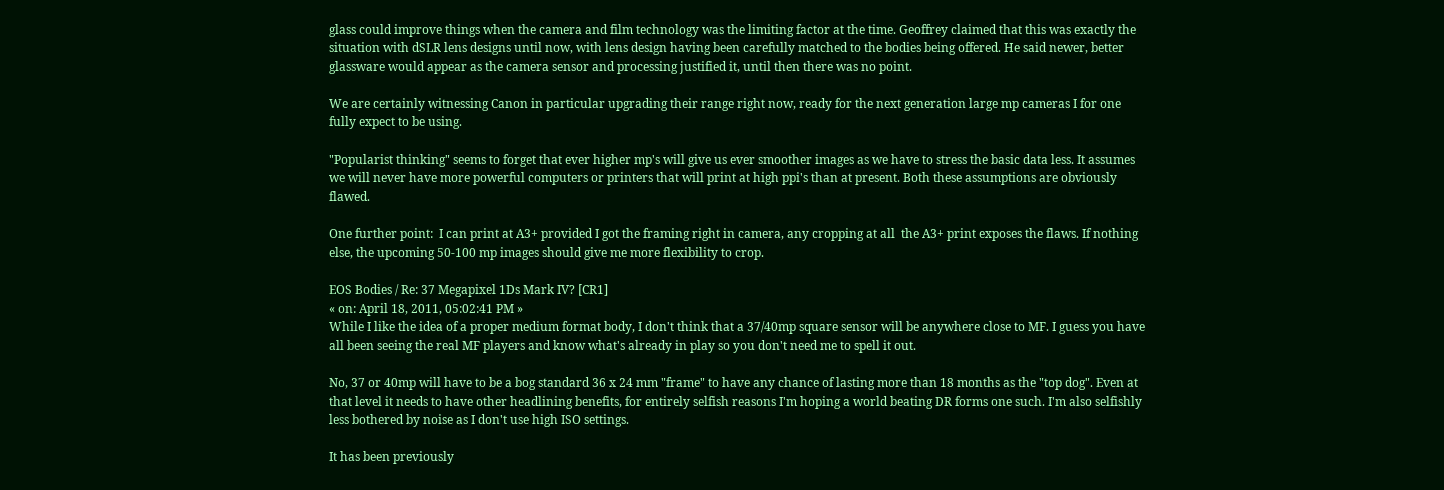glass could improve things when the camera and film technology was the limiting factor at the time. Geoffrey claimed that this was exactly the situation with dSLR lens designs until now, with lens design having been carefully matched to the bodies being offered. He said newer, better glassware would appear as the camera sensor and processing justified it, until then there was no point.

We are certainly witnessing Canon in particular upgrading their range right now, ready for the next generation large mp cameras I for one  fully expect to be using.

"Popularist thinking" seems to forget that ever higher mp's will give us ever smoother images as we have to stress the basic data less. It assumes we will never have more powerful computers or printers that will print at high ppi's than at present. Both these assumptions are obviously flawed.

One further point:  I can print at A3+ provided I got the framing right in camera, any cropping at all  the A3+ print exposes the flaws. If nothing else, the upcoming 50-100 mp images should give me more flexibility to crop.

EOS Bodies / Re: 37 Megapixel 1Ds Mark IV? [CR1]
« on: April 18, 2011, 05:02:41 PM »
While I like the idea of a proper medium format body, I don't think that a 37/40mp square sensor will be anywhere close to MF. I guess you have all been seeing the real MF players and know what's already in play so you don't need me to spell it out.

No, 37 or 40mp will have to be a bog standard 36 x 24 mm "frame" to have any chance of lasting more than 18 months as the "top dog". Even at that level it needs to have other headlining benefits, for entirely selfish reasons I'm hoping a world beating DR forms one such. I'm also selfishly less bothered by noise as I don't use high ISO settings.

It has been previously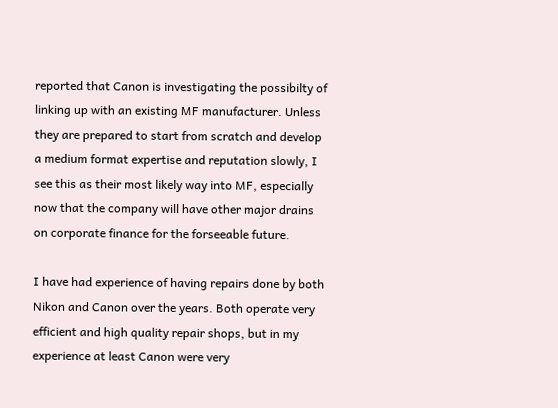reported that Canon is investigating the possibilty of linking up with an existing MF manufacturer. Unless they are prepared to start from scratch and develop a medium format expertise and reputation slowly, I see this as their most likely way into MF, especially now that the company will have other major drains on corporate finance for the forseeable future.

I have had experience of having repairs done by both Nikon and Canon over the years. Both operate very efficient and high quality repair shops, but in my experience at least Canon were very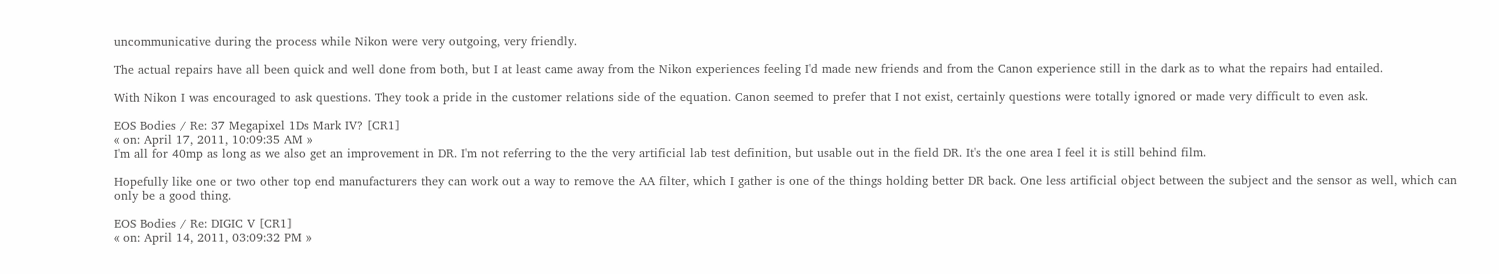uncommunicative during the process while Nikon were very outgoing, very friendly.

The actual repairs have all been quick and well done from both, but I at least came away from the Nikon experiences feeling I'd made new friends and from the Canon experience still in the dark as to what the repairs had entailed.

With Nikon I was encouraged to ask questions. They took a pride in the customer relations side of the equation. Canon seemed to prefer that I not exist, certainly questions were totally ignored or made very difficult to even ask.

EOS Bodies / Re: 37 Megapixel 1Ds Mark IV? [CR1]
« on: April 17, 2011, 10:09:35 AM »
I'm all for 40mp as long as we also get an improvement in DR. I'm not referring to the the very artificial lab test definition, but usable out in the field DR. It's the one area I feel it is still behind film.

Hopefully like one or two other top end manufacturers they can work out a way to remove the AA filter, which I gather is one of the things holding better DR back. One less artificial object between the subject and the sensor as well, which can only be a good thing.

EOS Bodies / Re: DIGIC V [CR1]
« on: April 14, 2011, 03:09:32 PM »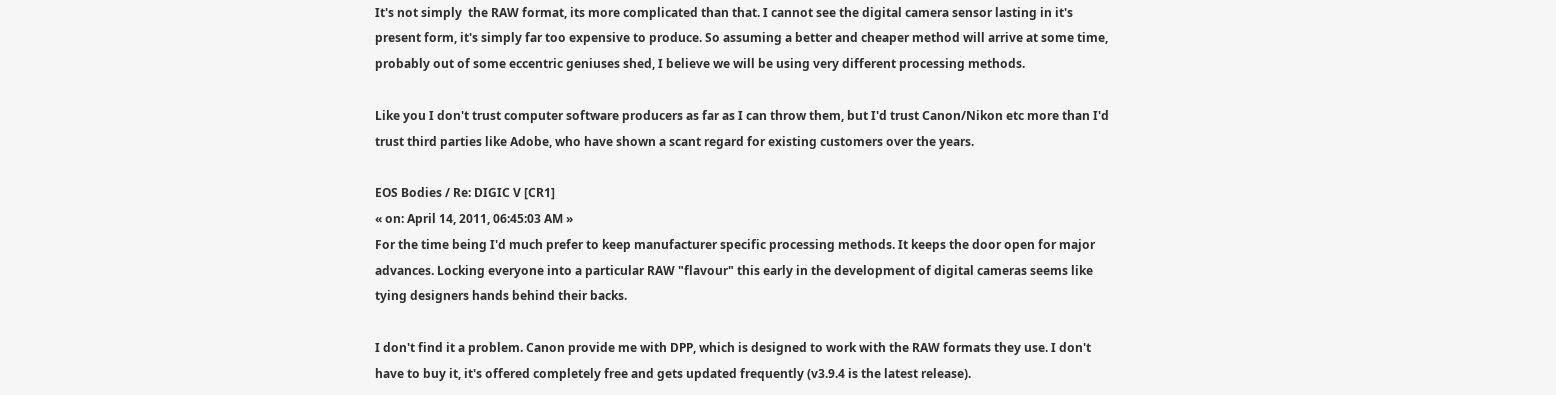It's not simply  the RAW format, its more complicated than that. I cannot see the digital camera sensor lasting in it's present form, it's simply far too expensive to produce. So assuming a better and cheaper method will arrive at some time, probably out of some eccentric geniuses shed, I believe we will be using very different processing methods.

Like you I don't trust computer software producers as far as I can throw them, but I'd trust Canon/Nikon etc more than I'd trust third parties like Adobe, who have shown a scant regard for existing customers over the years.

EOS Bodies / Re: DIGIC V [CR1]
« on: April 14, 2011, 06:45:03 AM »
For the time being I'd much prefer to keep manufacturer specific processing methods. It keeps the door open for major advances. Locking everyone into a particular RAW "flavour" this early in the development of digital cameras seems like tying designers hands behind their backs.

I don't find it a problem. Canon provide me with DPP, which is designed to work with the RAW formats they use. I don't have to buy it, it's offered completely free and gets updated frequently (v3.9.4 is the latest release).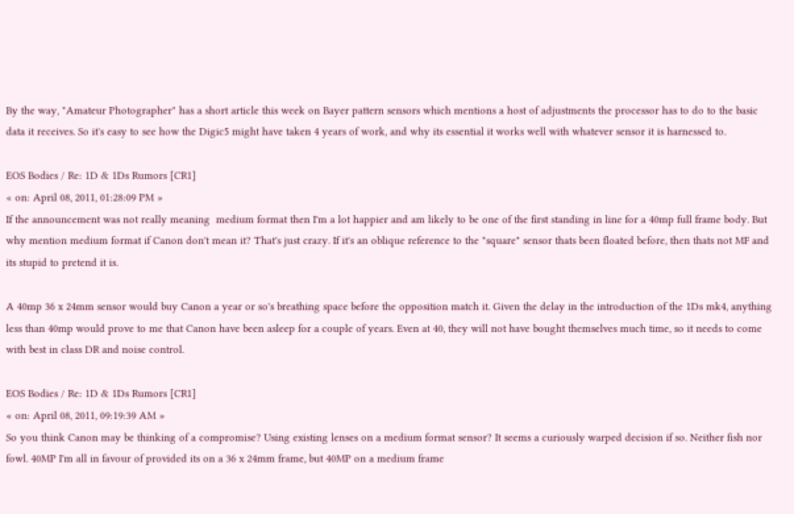By the way, "Amateur Photographer" has a short article this week on Bayer pattern sensors which mentions a host of adjustments the processor has to do to the basic data it receives. So it's easy to see how the Digic5 might have taken 4 years of work, and why its essential it works well with whatever sensor it is harnessed to.

EOS Bodies / Re: 1D & 1Ds Rumors [CR1]
« on: April 08, 2011, 01:28:09 PM »
If the announcement was not really meaning  medium format then I'm a lot happier and am likely to be one of the first standing in line for a 40mp full frame body. But why mention medium format if Canon don't mean it? That's just crazy. If it's an oblique reference to the "square" sensor thats been floated before, then thats not MF and its stupid to pretend it is.

A 40mp 36 x 24mm sensor would buy Canon a year or so's breathing space before the opposition match it. Given the delay in the introduction of the 1Ds mk4, anything less than 40mp would prove to me that Canon have been asleep for a couple of years. Even at 40, they will not have bought themselves much time, so it needs to come with best in class DR and noise control.

EOS Bodies / Re: 1D & 1Ds Rumors [CR1]
« on: April 08, 2011, 09:19:39 AM »
So you think Canon may be thinking of a compromise? Using existing lenses on a medium format sensor? It seems a curiously warped decision if so. Neither fish nor fowl. 40MP I'm all in favour of provided its on a 36 x 24mm frame, but 40MP on a medium frame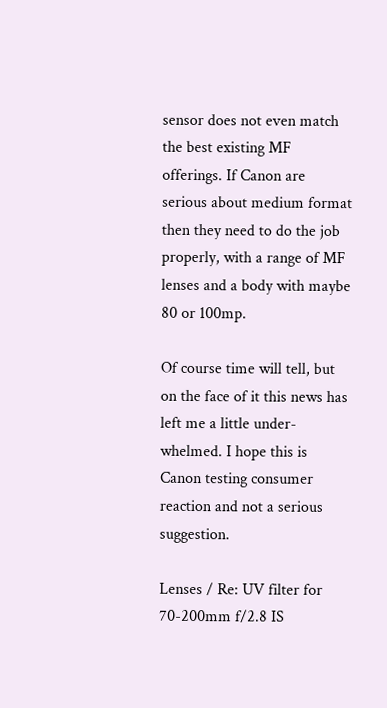sensor does not even match the best existing MF offerings. If Canon are serious about medium format then they need to do the job properly, with a range of MF lenses and a body with maybe 80 or 100mp.

Of course time will tell, but on the face of it this news has left me a little under-whelmed. I hope this is Canon testing consumer reaction and not a serious suggestion.

Lenses / Re: UV filter for 70-200mm f/2.8 IS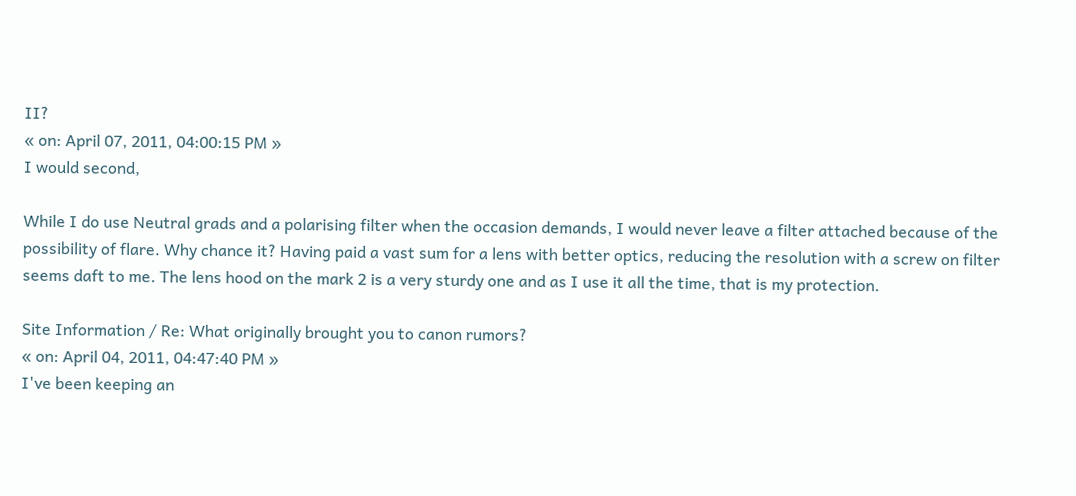II?
« on: April 07, 2011, 04:00:15 PM »
I would second,

While I do use Neutral grads and a polarising filter when the occasion demands, I would never leave a filter attached because of the possibility of flare. Why chance it? Having paid a vast sum for a lens with better optics, reducing the resolution with a screw on filter seems daft to me. The lens hood on the mark 2 is a very sturdy one and as I use it all the time, that is my protection.

Site Information / Re: What originally brought you to canon rumors?
« on: April 04, 2011, 04:47:40 PM »
I've been keeping an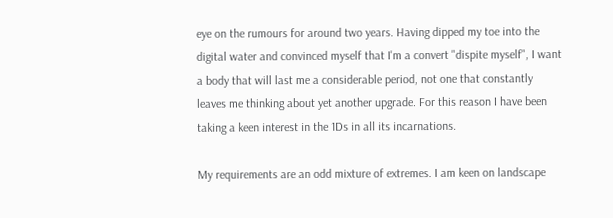eye on the rumours for around two years. Having dipped my toe into the digital water and convinced myself that I'm a convert "dispite myself", I want a body that will last me a considerable period, not one that constantly leaves me thinking about yet another upgrade. For this reason I have been taking a keen interest in the 1Ds in all its incarnations.

My requirements are an odd mixture of extremes. I am keen on landscape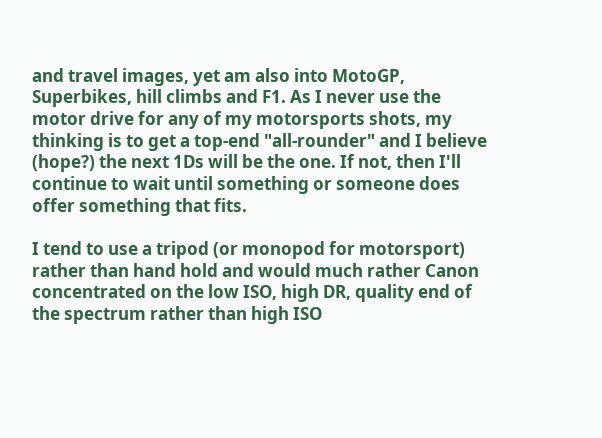and travel images, yet am also into MotoGP, Superbikes, hill climbs and F1. As I never use the motor drive for any of my motorsports shots, my thinking is to get a top-end "all-rounder" and I believe (hope?) the next 1Ds will be the one. If not, then I'll continue to wait until something or someone does offer something that fits.

I tend to use a tripod (or monopod for motorsport) rather than hand hold and would much rather Canon concentrated on the low ISO, high DR, quality end of the spectrum rather than high ISO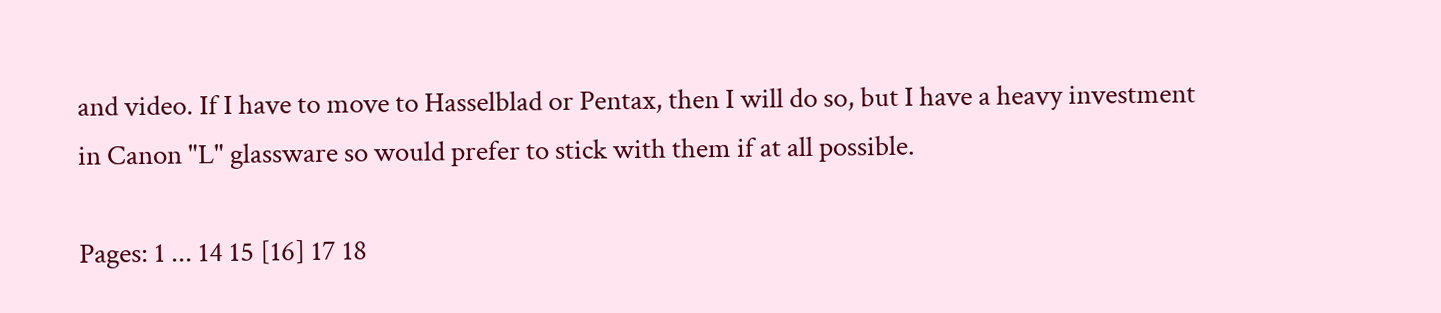and video. If I have to move to Hasselblad or Pentax, then I will do so, but I have a heavy investment in Canon "L" glassware so would prefer to stick with them if at all possible.

Pages: 1 ... 14 15 [16] 17 18